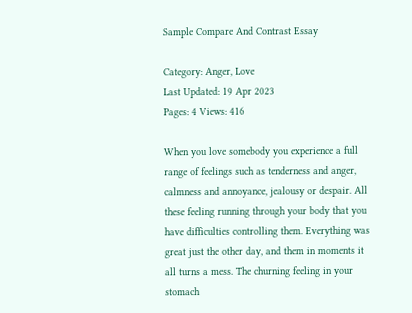Sample Compare And Contrast Essay

Category: Anger, Love
Last Updated: 19 Apr 2023
Pages: 4 Views: 416

When you love somebody you experience a full range of feelings such as tenderness and anger, calmness and annoyance, jealousy or despair. All these feeling running through your body that you have difficulties controlling them. Everything was great just the other day, and them in moments it all turns a mess. The churning feeling in your stomach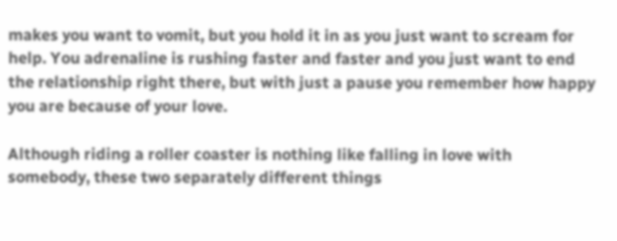makes you want to vomit, but you hold it in as you just want to scream for help. You adrenaline is rushing faster and faster and you just want to end the relationship right there, but with just a pause you remember how happy you are because of your love.

Although riding a roller coaster is nothing like falling in love with somebody, these two separately different things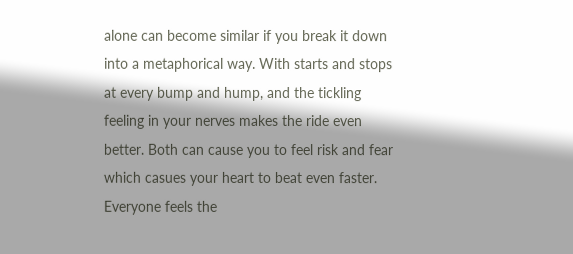alone can become similar if you break it down into a metaphorical way. With starts and stops at every bump and hump, and the tickling feeling in your nerves makes the ride even better. Both can cause you to feel risk and fear which casues your heart to beat even faster. Everyone feels the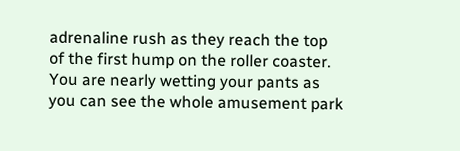adrenaline rush as they reach the top of the first hump on the roller coaster. You are nearly wetting your pants as you can see the whole amusement park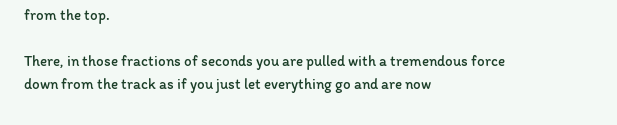from the top.

There, in those fractions of seconds you are pulled with a tremendous force down from the track as if you just let everything go and are now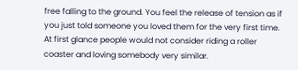free falling to the ground. You feel the release of tension as if you just told someone you loved them for the very first time. At first glance people would not consider riding a roller coaster and loving somebody very similar.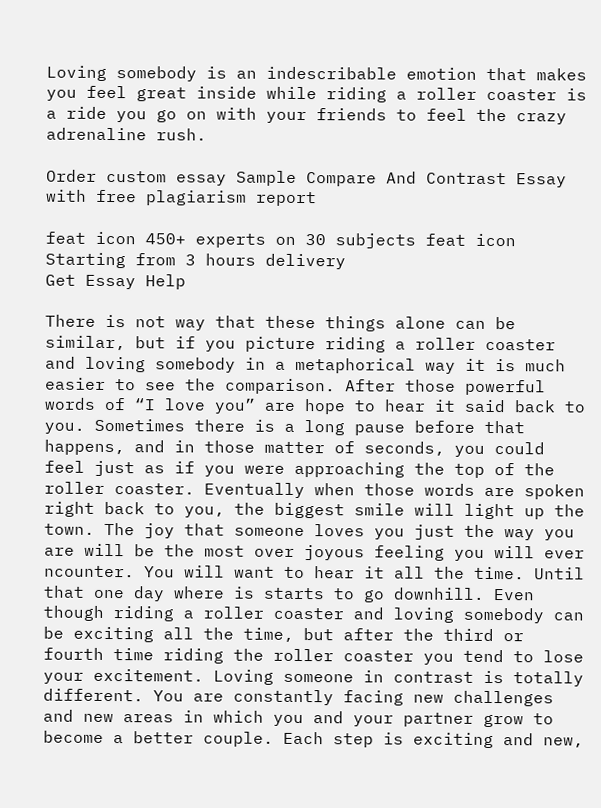Loving somebody is an indescribable emotion that makes you feel great inside while riding a roller coaster is a ride you go on with your friends to feel the crazy adrenaline rush.

Order custom essay Sample Compare And Contrast Essay with free plagiarism report

feat icon 450+ experts on 30 subjects feat icon Starting from 3 hours delivery
Get Essay Help

There is not way that these things alone can be similar, but if you picture riding a roller coaster and loving somebody in a metaphorical way it is much easier to see the comparison. After those powerful words of “I love you” are hope to hear it said back to you. Sometimes there is a long pause before that happens, and in those matter of seconds, you could feel just as if you were approaching the top of the roller coaster. Eventually when those words are spoken right back to you, the biggest smile will light up the town. The joy that someone loves you just the way you are will be the most over joyous feeling you will ever ncounter. You will want to hear it all the time. Until that one day where is starts to go downhill. Even though riding a roller coaster and loving somebody can be exciting all the time, but after the third or fourth time riding the roller coaster you tend to lose your excitement. Loving someone in contrast is totally different. You are constantly facing new challenges and new areas in which you and your partner grow to become a better couple. Each step is exciting and new,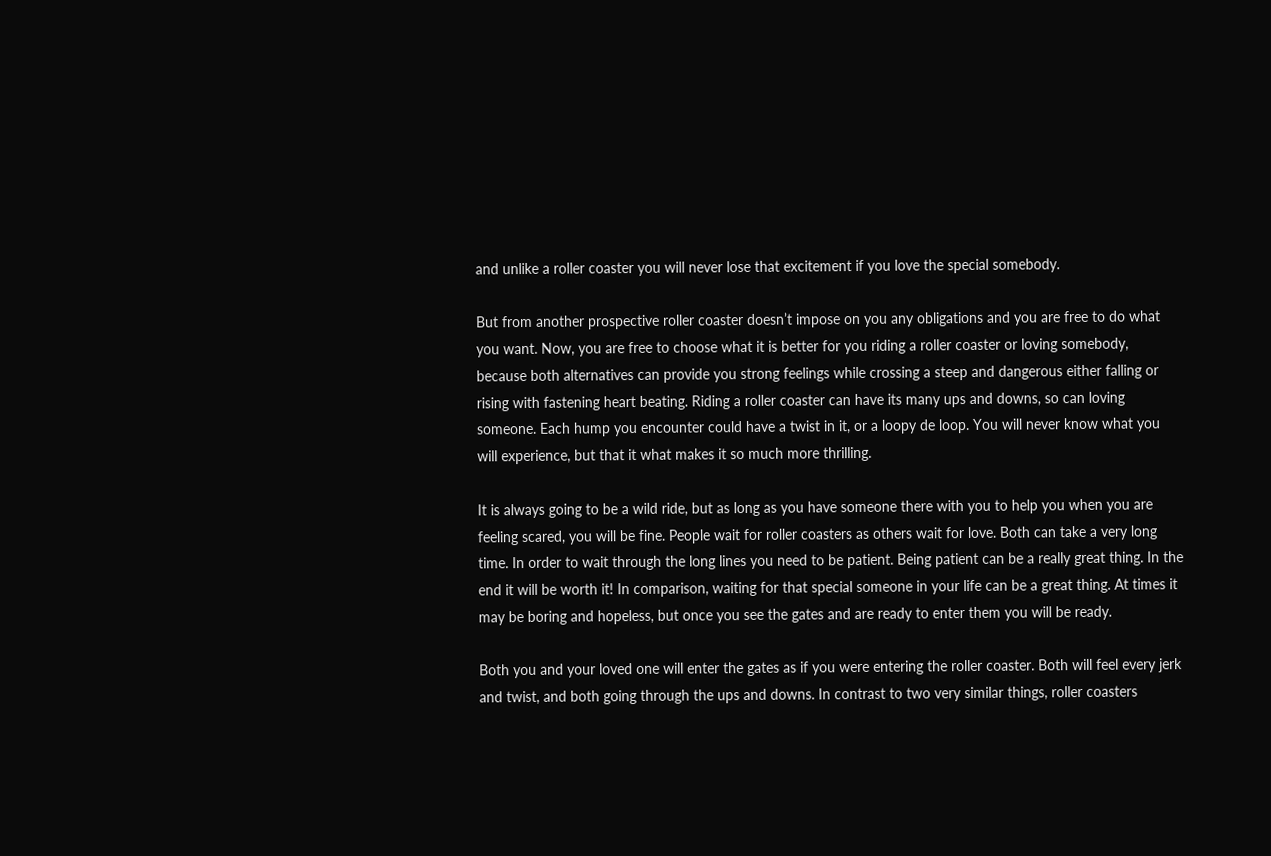and unlike a roller coaster you will never lose that excitement if you love the special somebody.

But from another prospective roller coaster doesn’t impose on you any obligations and you are free to do what you want. Now, you are free to choose what it is better for you riding a roller coaster or loving somebody, because both alternatives can provide you strong feelings while crossing a steep and dangerous either falling or rising with fastening heart beating. Riding a roller coaster can have its many ups and downs, so can loving someone. Each hump you encounter could have a twist in it, or a loopy de loop. You will never know what you will experience, but that it what makes it so much more thrilling.

It is always going to be a wild ride, but as long as you have someone there with you to help you when you are feeling scared, you will be fine. People wait for roller coasters as others wait for love. Both can take a very long time. In order to wait through the long lines you need to be patient. Being patient can be a really great thing. In the end it will be worth it! In comparison, waiting for that special someone in your life can be a great thing. At times it may be boring and hopeless, but once you see the gates and are ready to enter them you will be ready.

Both you and your loved one will enter the gates as if you were entering the roller coaster. Both will feel every jerk and twist, and both going through the ups and downs. In contrast to two very similar things, roller coasters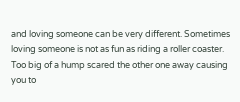and loving someone can be very different. Sometimes loving someone is not as fun as riding a roller coaster. Too big of a hump scared the other one away causing you to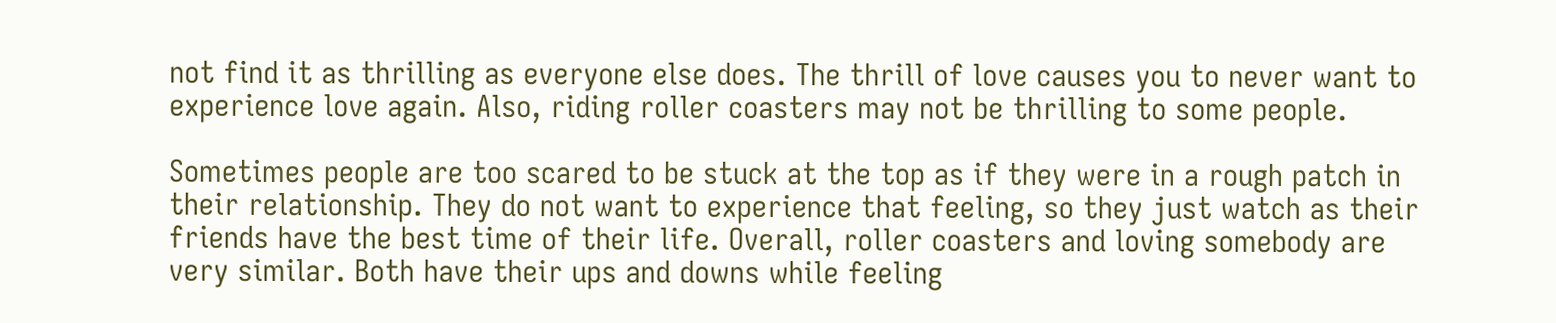not find it as thrilling as everyone else does. The thrill of love causes you to never want to experience love again. Also, riding roller coasters may not be thrilling to some people.

Sometimes people are too scared to be stuck at the top as if they were in a rough patch in their relationship. They do not want to experience that feeling, so they just watch as their friends have the best time of their life. Overall, roller coasters and loving somebody are very similar. Both have their ups and downs while feeling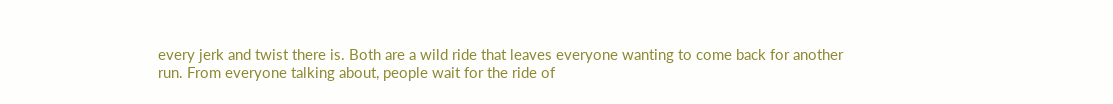every jerk and twist there is. Both are a wild ride that leaves everyone wanting to come back for another run. From everyone talking about, people wait for the ride of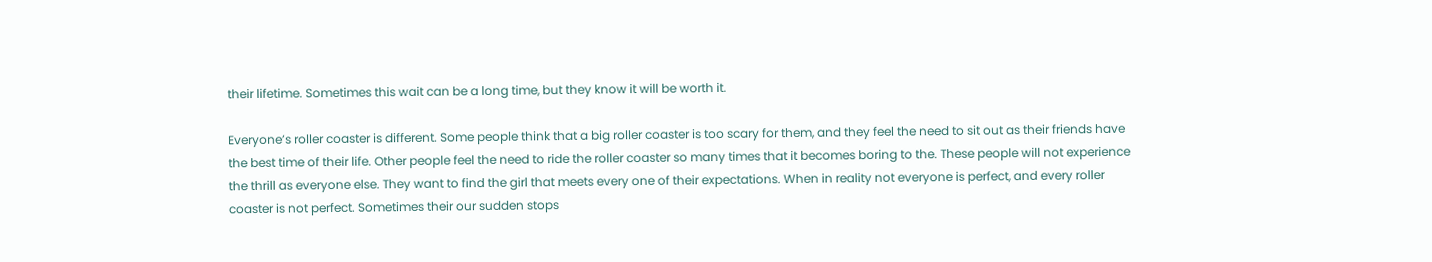their lifetime. Sometimes this wait can be a long time, but they know it will be worth it.

Everyone’s roller coaster is different. Some people think that a big roller coaster is too scary for them, and they feel the need to sit out as their friends have the best time of their life. Other people feel the need to ride the roller coaster so many times that it becomes boring to the. These people will not experience the thrill as everyone else. They want to find the girl that meets every one of their expectations. When in reality not everyone is perfect, and every roller coaster is not perfect. Sometimes their our sudden stops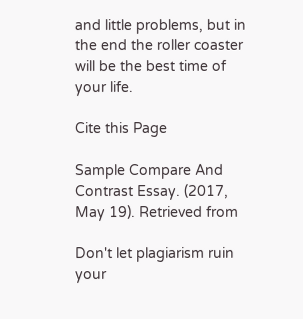and little problems, but in the end the roller coaster will be the best time of your life.

Cite this Page

Sample Compare And Contrast Essay. (2017, May 19). Retrieved from

Don't let plagiarism ruin your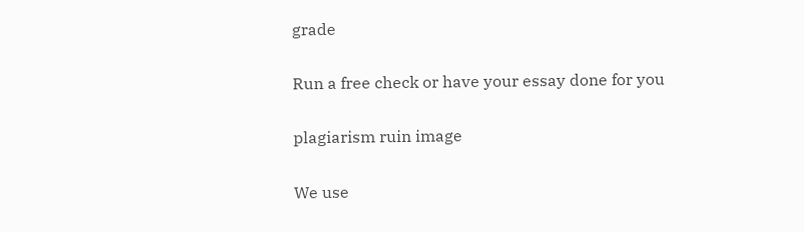grade

Run a free check or have your essay done for you

plagiarism ruin image

We use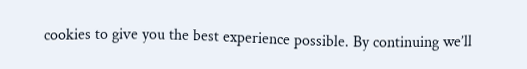cookies to give you the best experience possible. By continuing we’ll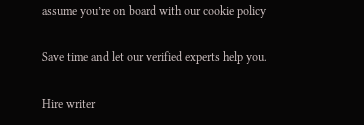assume you’re on board with our cookie policy

Save time and let our verified experts help you.

Hire writer